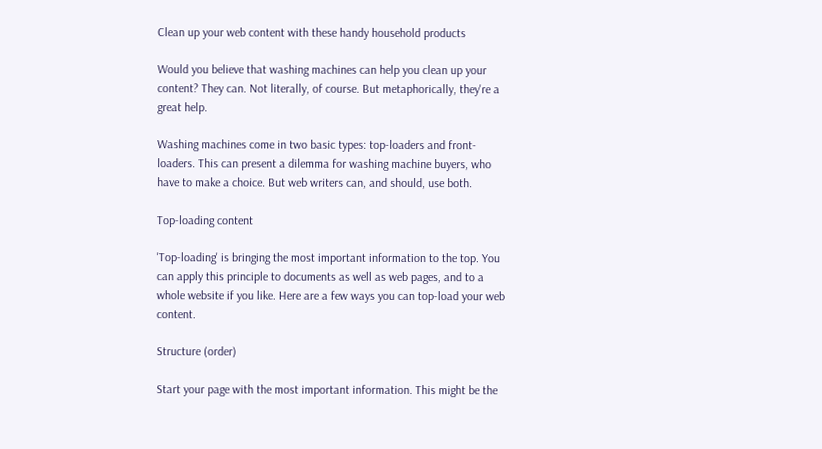Clean up your web content with these handy household products

Would you believe that washing machines can help you clean up your content? They can. Not literally, of course. But metaphorically, they're a great help.

Washing machines come in two basic types: top-loaders and front-loaders. This can present a dilemma for washing machine buyers, who have to make a choice. But web writers can, and should, use both.

Top-loading content

'Top-loading' is bringing the most important information to the top. You can apply this principle to documents as well as web pages, and to a whole website if you like. Here are a few ways you can top-load your web content.

Structure (order)

Start your page with the most important information. This might be the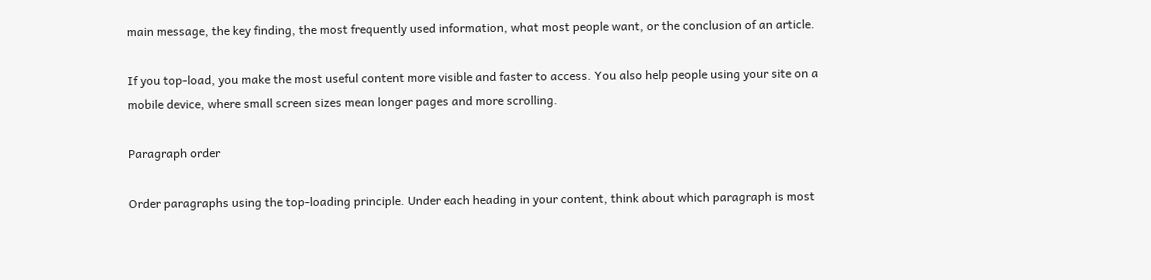main message, the key finding, the most frequently used information, what most people want, or the conclusion of an article.

If you top-load, you make the most useful content more visible and faster to access. You also help people using your site on a mobile device, where small screen sizes mean longer pages and more scrolling.

Paragraph order

Order paragraphs using the top-loading principle. Under each heading in your content, think about which paragraph is most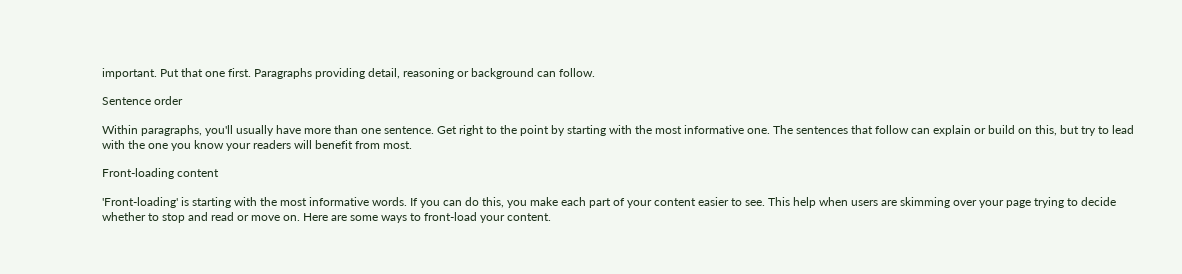important. Put that one first. Paragraphs providing detail, reasoning or background can follow.

Sentence order

Within paragraphs, you'll usually have more than one sentence. Get right to the point by starting with the most informative one. The sentences that follow can explain or build on this, but try to lead with the one you know your readers will benefit from most.

Front-loading content

'Front-loading' is starting with the most informative words. If you can do this, you make each part of your content easier to see. This help when users are skimming over your page trying to decide whether to stop and read or move on. Here are some ways to front-load your content.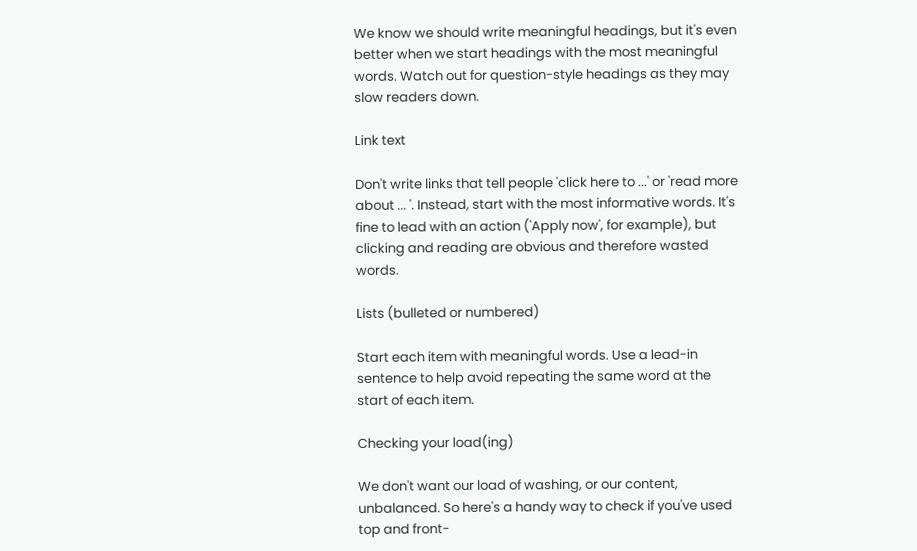We know we should write meaningful headings, but it's even better when we start headings with the most meaningful words. Watch out for question-style headings as they may slow readers down.

Link text

Don't write links that tell people 'click here to ...' or 'read more about ... '. Instead, start with the most informative words. It's fine to lead with an action ('Apply now', for example), but clicking and reading are obvious and therefore wasted words.

Lists (bulleted or numbered)

Start each item with meaningful words. Use a lead-in sentence to help avoid repeating the same word at the start of each item.

Checking your load(ing)

We don't want our load of washing, or our content, unbalanced. So here's a handy way to check if you've used top and front-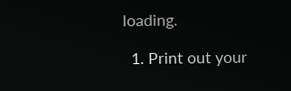loading.

  1. Print out your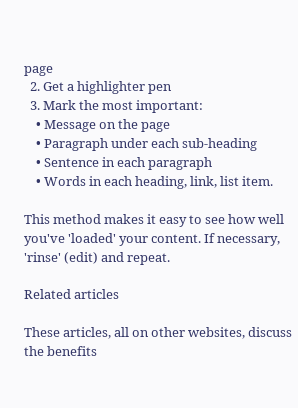page
  2. Get a highlighter pen
  3. Mark the most important:
    • Message on the page
    • Paragraph under each sub-heading
    • Sentence in each paragraph
    • Words in each heading, link, list item.

This method makes it easy to see how well you've 'loaded' your content. If necessary, 'rinse' (edit) and repeat.

Related articles

These articles, all on other websites, discuss the benefits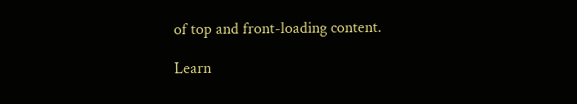of top and front-loading content.

Learn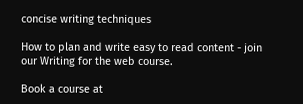concise writing techniques

How to plan and write easy to read content - join our Writing for the web course.

Book a course at